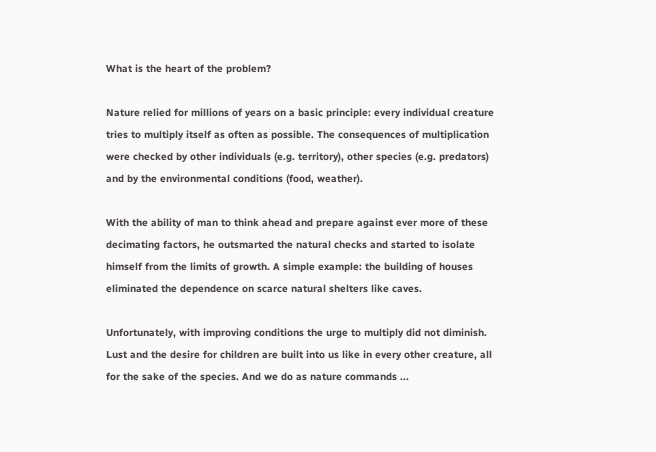What is the heart of the problem?

Nature relied for millions of years on a basic principle: every individual creature tries to multiply itself as often as possible. The consequences of multiplication were checked by other individuals (e.g. territory), other species (e.g. predators) and by the environmental conditions (food, weather).

With the ability of man to think ahead and prepare against ever more of these decimating factors, he outsmarted the natural checks and started to isolate himself from the limits of growth. A simple example: the building of houses eliminated the dependence on scarce natural shelters like caves.

Unfortunately, with improving conditions the urge to multiply did not diminish. Lust and the desire for children are built into us like in every other creature, all for the sake of the species. And we do as nature commands ...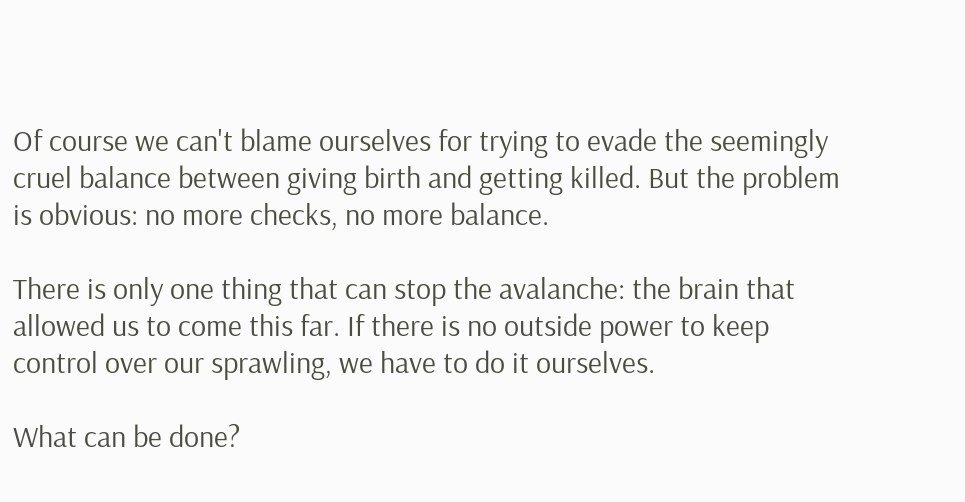Of course we can't blame ourselves for trying to evade the seemingly cruel balance between giving birth and getting killed. But the problem is obvious: no more checks, no more balance.

There is only one thing that can stop the avalanche: the brain that allowed us to come this far. If there is no outside power to keep control over our sprawling, we have to do it ourselves.

What can be done?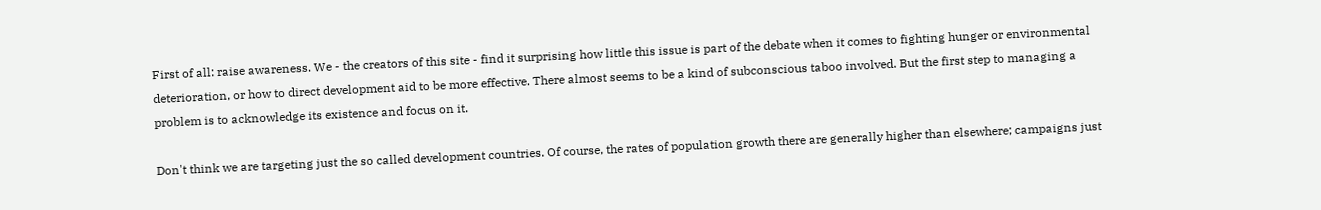First of all: raise awareness. We - the creators of this site - find it surprising how little this issue is part of the debate when it comes to fighting hunger or environmental deterioration, or how to direct development aid to be more effective. There almost seems to be a kind of subconscious taboo involved. But the first step to managing a problem is to acknowledge its existence and focus on it.

Don't think we are targeting just the so called development countries. Of course, the rates of population growth there are generally higher than elsewhere; campaigns just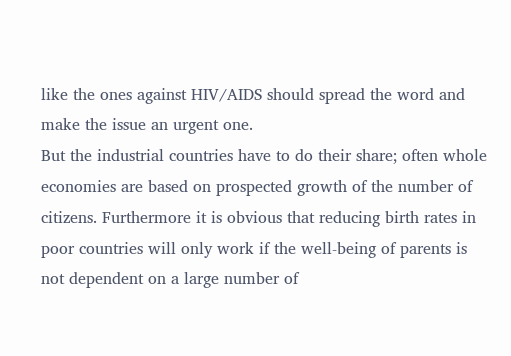like the ones against HIV/AIDS should spread the word and make the issue an urgent one.
But the industrial countries have to do their share; often whole economies are based on prospected growth of the number of citizens. Furthermore it is obvious that reducing birth rates in poor countries will only work if the well-being of parents is not dependent on a large number of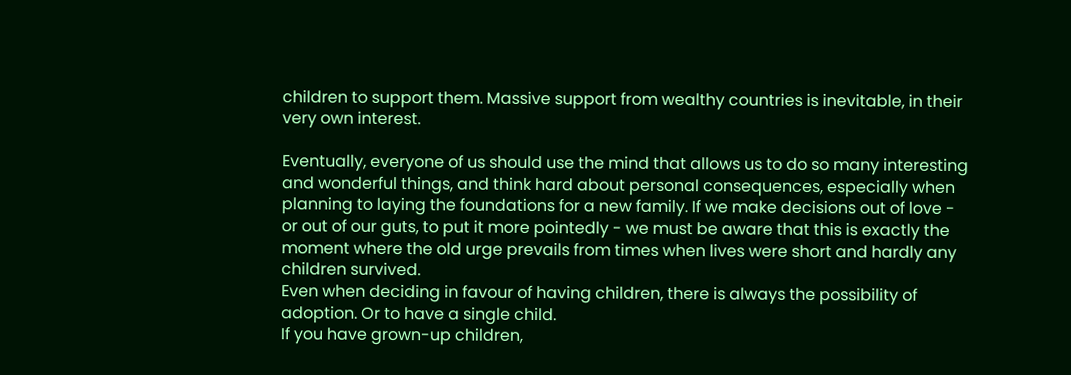children to support them. Massive support from wealthy countries is inevitable, in their very own interest.

Eventually, everyone of us should use the mind that allows us to do so many interesting and wonderful things, and think hard about personal consequences, especially when planning to laying the foundations for a new family. If we make decisions out of love - or out of our guts, to put it more pointedly - we must be aware that this is exactly the moment where the old urge prevails from times when lives were short and hardly any children survived.
Even when deciding in favour of having children, there is always the possibility of adoption. Or to have a single child.
If you have grown-up children,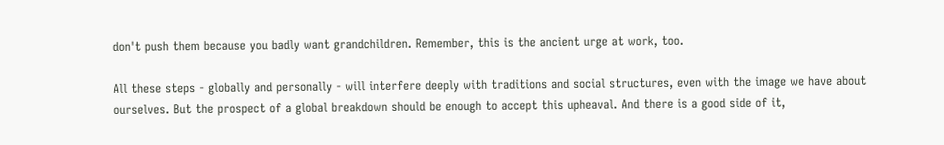don't push them because you badly want grandchildren. Remember, this is the ancient urge at work, too.

All these steps - globally and personally - will interfere deeply with traditions and social structures, even with the image we have about ourselves. But the prospect of a global breakdown should be enough to accept this upheaval. And there is a good side of it,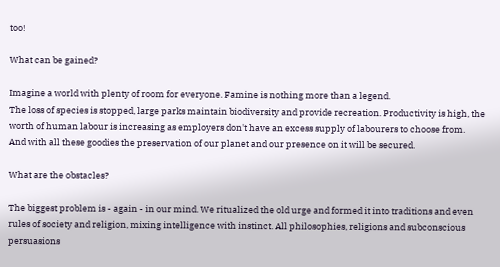too!

What can be gained?

Imagine a world with plenty of room for everyone. Famine is nothing more than a legend.
The loss of species is stopped, large parks maintain biodiversity and provide recreation. Productivity is high, the worth of human labour is increasing as employers don't have an excess supply of labourers to choose from.
And with all these goodies the preservation of our planet and our presence on it will be secured.

What are the obstacles?

The biggest problem is - again - in our mind. We ritualized the old urge and formed it into traditions and even rules of society and religion, mixing intelligence with instinct. All philosophies, religions and subconscious persuasions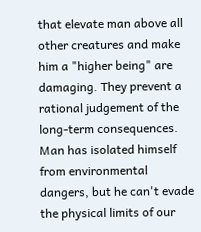that elevate man above all other creatures and make him a "higher being" are damaging. They prevent a rational judgement of the long-term consequences. Man has isolated himself from environmental dangers, but he can't evade the physical limits of our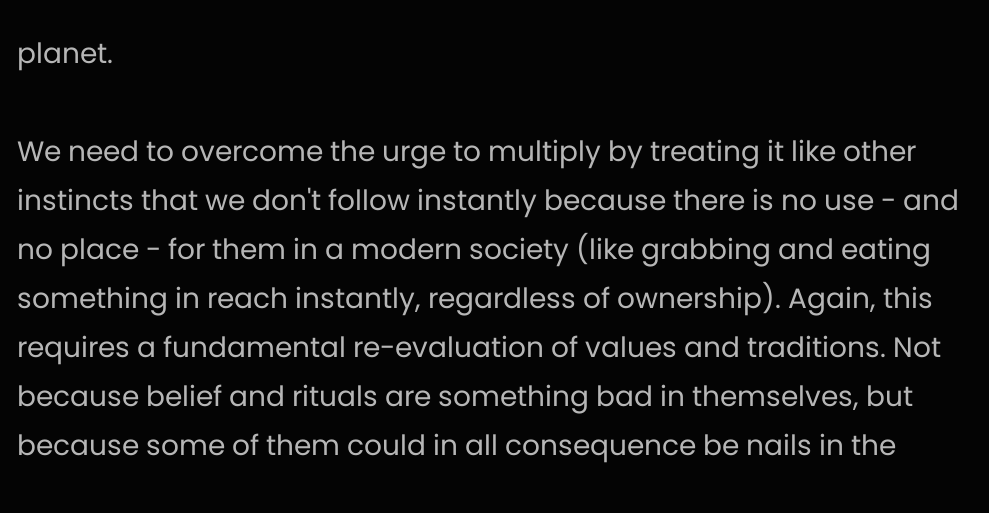planet.

We need to overcome the urge to multiply by treating it like other instincts that we don't follow instantly because there is no use - and no place - for them in a modern society (like grabbing and eating something in reach instantly, regardless of ownership). Again, this requires a fundamental re-evaluation of values and traditions. Not because belief and rituals are something bad in themselves, but because some of them could in all consequence be nails in the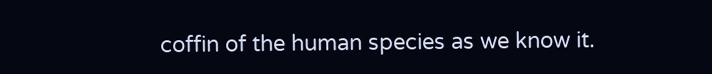coffin of the human species as we know it.